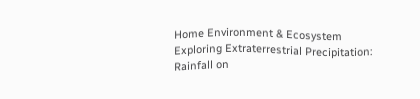Home Environment & Ecosystem Exploring Extraterrestrial Precipitation: Rainfall on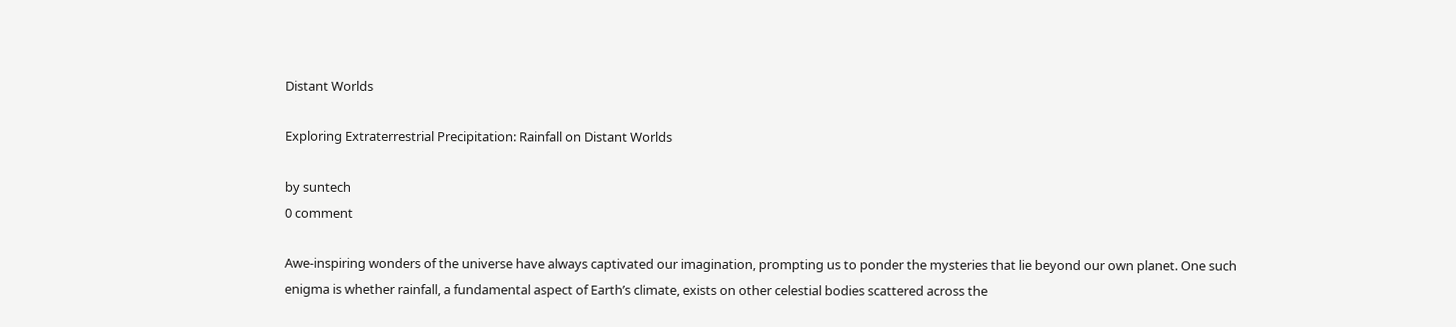Distant Worlds

Exploring Extraterrestrial Precipitation: Rainfall on Distant Worlds

by suntech
0 comment

Awe-inspiring wonders of the universe have always captivated our imagination, prompting us to ponder the mysteries that lie beyond our own planet. One such enigma is whether rainfall, a fundamental aspect of Earth’s climate, exists on other celestial bodies scattered across the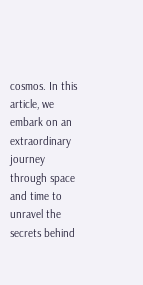cosmos. In this article, we embark on an extraordinary journey through space and time to unravel the secrets behind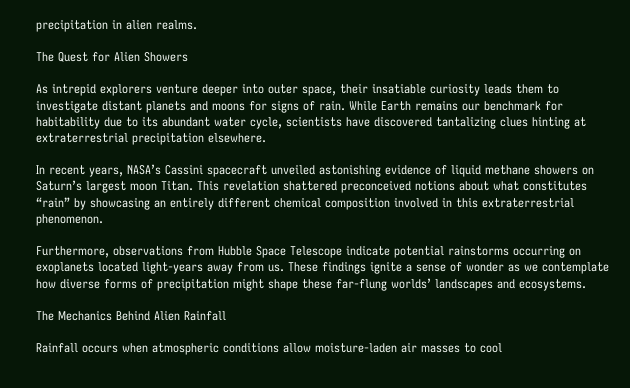precipitation in alien realms.

The Quest for Alien Showers

As intrepid explorers venture deeper into outer space, their insatiable curiosity leads them to investigate distant planets and moons for signs of rain. While Earth remains our benchmark for habitability due to its abundant water cycle, scientists have discovered tantalizing clues hinting at extraterrestrial precipitation elsewhere.

In recent years, NASA’s Cassini spacecraft unveiled astonishing evidence of liquid methane showers on Saturn’s largest moon Titan. This revelation shattered preconceived notions about what constitutes “rain” by showcasing an entirely different chemical composition involved in this extraterrestrial phenomenon.

Furthermore, observations from Hubble Space Telescope indicate potential rainstorms occurring on exoplanets located light-years away from us. These findings ignite a sense of wonder as we contemplate how diverse forms of precipitation might shape these far-flung worlds’ landscapes and ecosystems.

The Mechanics Behind Alien Rainfall

Rainfall occurs when atmospheric conditions allow moisture-laden air masses to cool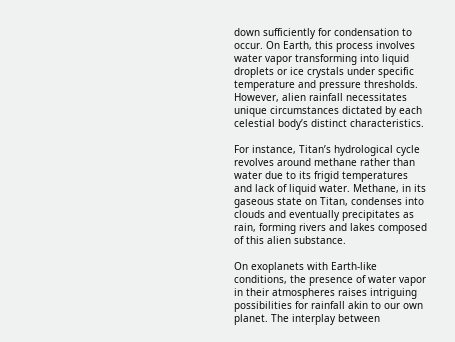down sufficiently for condensation to occur. On Earth, this process involves water vapor transforming into liquid droplets or ice crystals under specific temperature and pressure thresholds. However, alien rainfall necessitates unique circumstances dictated by each celestial body’s distinct characteristics.

For instance, Titan’s hydrological cycle revolves around methane rather than water due to its frigid temperatures and lack of liquid water. Methane, in its gaseous state on Titan, condenses into clouds and eventually precipitates as rain, forming rivers and lakes composed of this alien substance.

On exoplanets with Earth-like conditions, the presence of water vapor in their atmospheres raises intriguing possibilities for rainfall akin to our own planet. The interplay between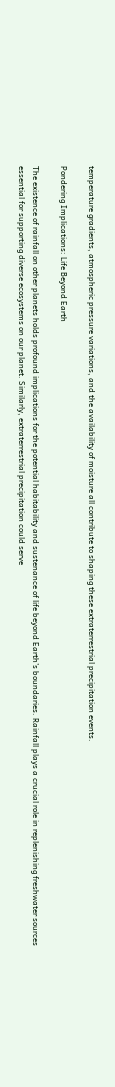temperature gradients, atmospheric pressure variations, and the availability of moisture all contribute to shaping these extraterrestrial precipitation events.

Pondering Implications: Life Beyond Earth

The existence of rainfall on other planets holds profound implications for the potential habitability and sustenance of life beyond Earth’s boundaries. Rainfall plays a crucial role in replenishing freshwater sources essential for supporting diverse ecosystems on our planet. Similarly, extraterrestrial precipitation could serve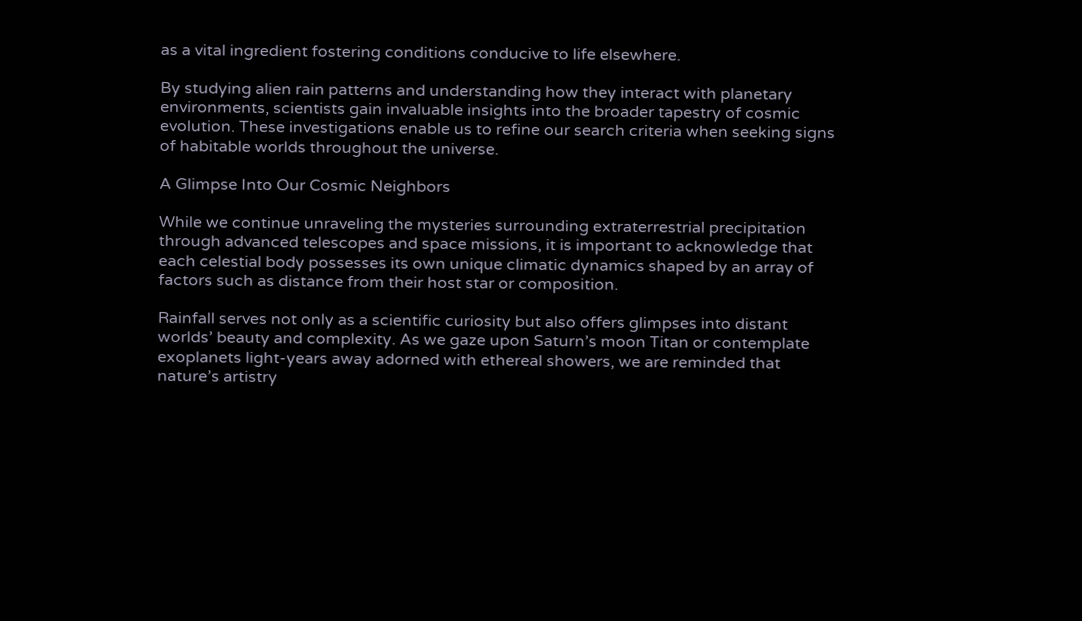as a vital ingredient fostering conditions conducive to life elsewhere.

By studying alien rain patterns and understanding how they interact with planetary environments, scientists gain invaluable insights into the broader tapestry of cosmic evolution. These investigations enable us to refine our search criteria when seeking signs of habitable worlds throughout the universe.

A Glimpse Into Our Cosmic Neighbors

While we continue unraveling the mysteries surrounding extraterrestrial precipitation through advanced telescopes and space missions, it is important to acknowledge that each celestial body possesses its own unique climatic dynamics shaped by an array of factors such as distance from their host star or composition.

Rainfall serves not only as a scientific curiosity but also offers glimpses into distant worlds’ beauty and complexity. As we gaze upon Saturn’s moon Titan or contemplate exoplanets light-years away adorned with ethereal showers, we are reminded that nature’s artistry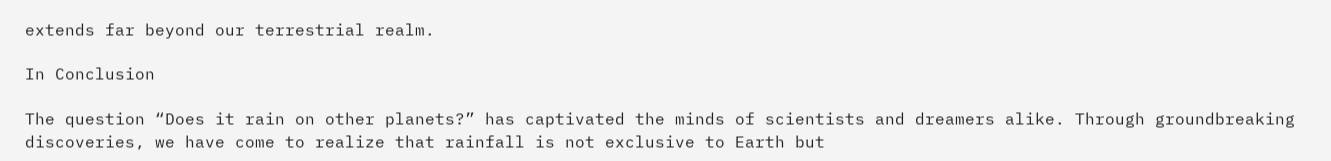extends far beyond our terrestrial realm.

In Conclusion

The question “Does it rain on other planets?” has captivated the minds of scientists and dreamers alike. Through groundbreaking discoveries, we have come to realize that rainfall is not exclusive to Earth but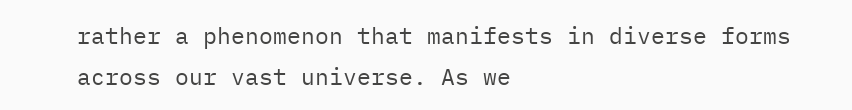rather a phenomenon that manifests in diverse forms across our vast universe. As we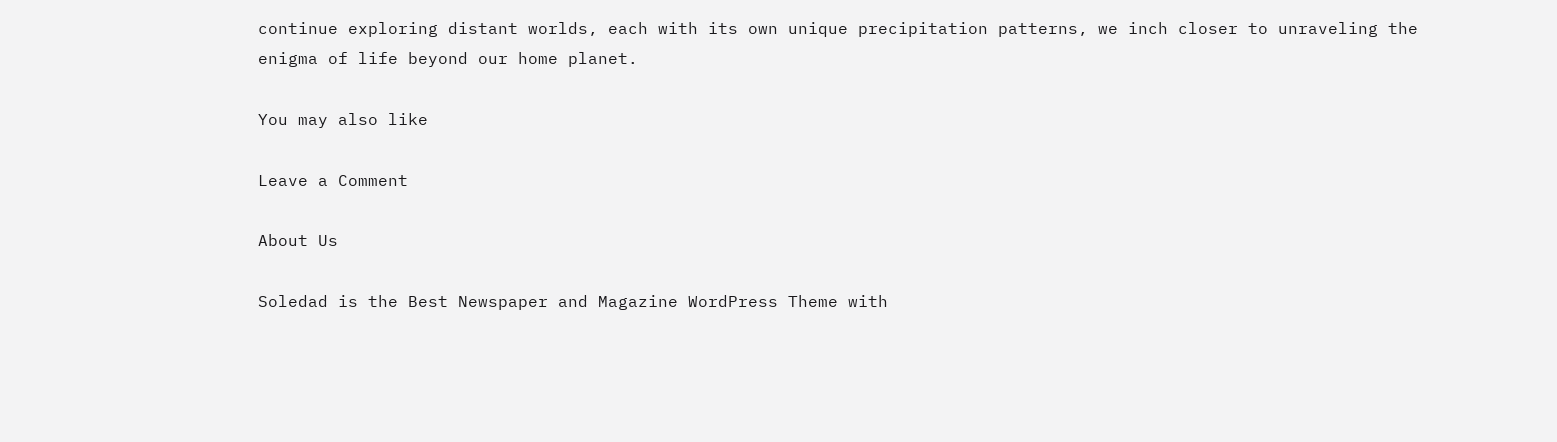continue exploring distant worlds, each with its own unique precipitation patterns, we inch closer to unraveling the enigma of life beyond our home planet.

You may also like

Leave a Comment

About Us

Soledad is the Best Newspaper and Magazine WordPress Theme with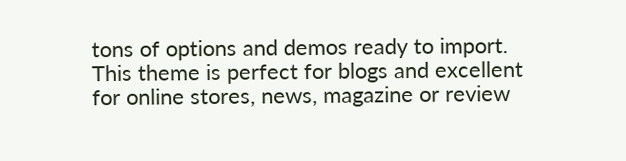tons of options and demos ready to import. This theme is perfect for blogs and excellent for online stores, news, magazine or review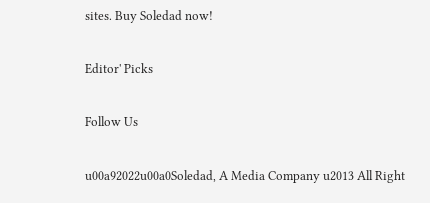sites. Buy Soledad now!

Editor' Picks

Follow Us

u00a92022u00a0Soledad, A Media Company u2013 All Right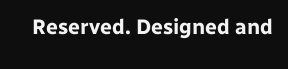Reserved. Designed and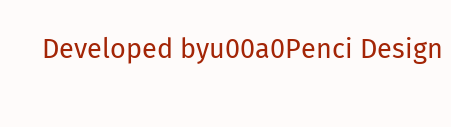Developed byu00a0Penci Design